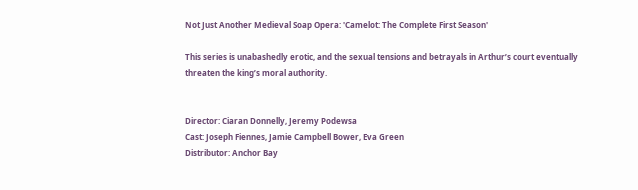Not Just Another Medieval Soap Opera: 'Camelot: The Complete First Season'

This series is unabashedly erotic, and the sexual tensions and betrayals in Arthur’s court eventually threaten the king’s moral authority.


Director: Ciaran Donnelly, Jeremy Podewsa
Cast: Joseph Fiennes, Jamie Campbell Bower, Eva Green
Distributor: Anchor Bay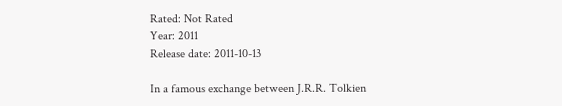Rated: Not Rated
Year: 2011
Release date: 2011-10-13

In a famous exchange between J.R.R. Tolkien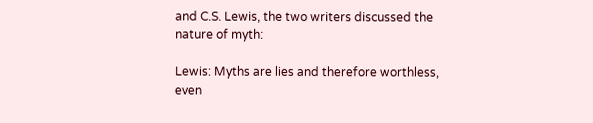and C.S. Lewis, the two writers discussed the nature of myth:

Lewis: Myths are lies and therefore worthless, even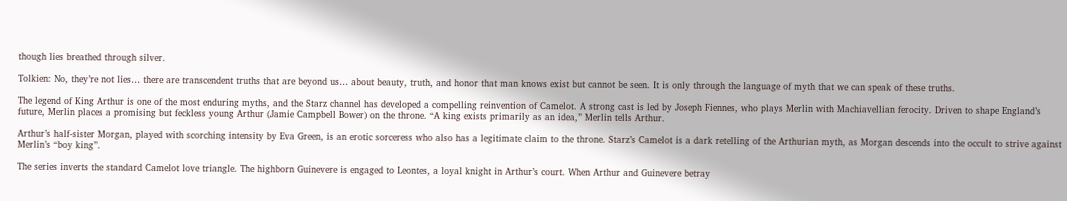though lies breathed through silver.

Tolkien: No, they’re not lies… there are transcendent truths that are beyond us… about beauty, truth, and honor that man knows exist but cannot be seen. It is only through the language of myth that we can speak of these truths.

The legend of King Arthur is one of the most enduring myths, and the Starz channel has developed a compelling reinvention of Camelot. A strong cast is led by Joseph Fiennes, who plays Merlin with Machiavellian ferocity. Driven to shape England’s future, Merlin places a promising but feckless young Arthur (Jamie Campbell Bower) on the throne. “A king exists primarily as an idea,” Merlin tells Arthur.

Arthur’s half-sister Morgan, played with scorching intensity by Eva Green, is an erotic sorceress who also has a legitimate claim to the throne. Starz’s Camelot is a dark retelling of the Arthurian myth, as Morgan descends into the occult to strive against Merlin’s “boy king”.

The series inverts the standard Camelot love triangle. The highborn Guinevere is engaged to Leontes, a loyal knight in Arthur’s court. When Arthur and Guinevere betray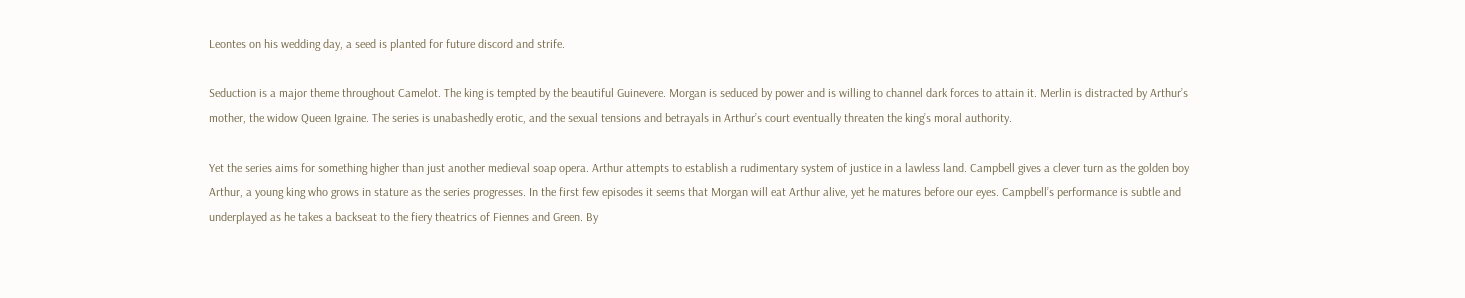Leontes on his wedding day, a seed is planted for future discord and strife.

Seduction is a major theme throughout Camelot. The king is tempted by the beautiful Guinevere. Morgan is seduced by power and is willing to channel dark forces to attain it. Merlin is distracted by Arthur’s mother, the widow Queen Igraine. The series is unabashedly erotic, and the sexual tensions and betrayals in Arthur’s court eventually threaten the king’s moral authority.

Yet the series aims for something higher than just another medieval soap opera. Arthur attempts to establish a rudimentary system of justice in a lawless land. Campbell gives a clever turn as the golden boy Arthur, a young king who grows in stature as the series progresses. In the first few episodes it seems that Morgan will eat Arthur alive, yet he matures before our eyes. Campbell’s performance is subtle and underplayed as he takes a backseat to the fiery theatrics of Fiennes and Green. By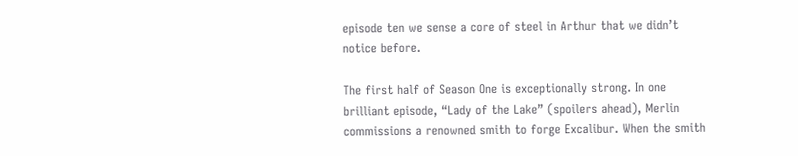episode ten we sense a core of steel in Arthur that we didn’t notice before.

The first half of Season One is exceptionally strong. In one brilliant episode, “Lady of the Lake” (spoilers ahead), Merlin commissions a renowned smith to forge Excalibur. When the smith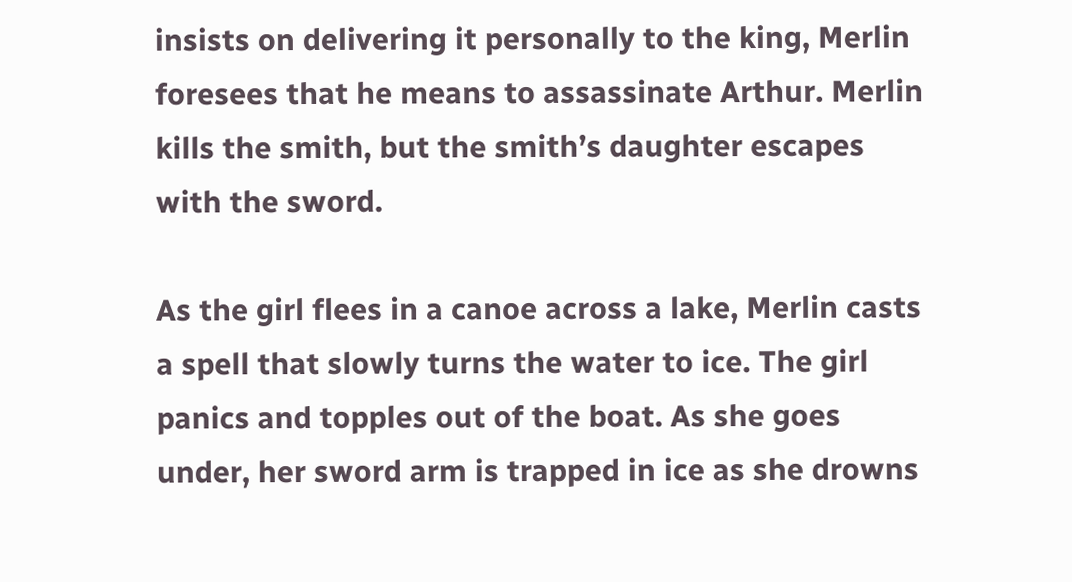insists on delivering it personally to the king, Merlin foresees that he means to assassinate Arthur. Merlin kills the smith, but the smith’s daughter escapes with the sword.

As the girl flees in a canoe across a lake, Merlin casts a spell that slowly turns the water to ice. The girl panics and topples out of the boat. As she goes under, her sword arm is trapped in ice as she drowns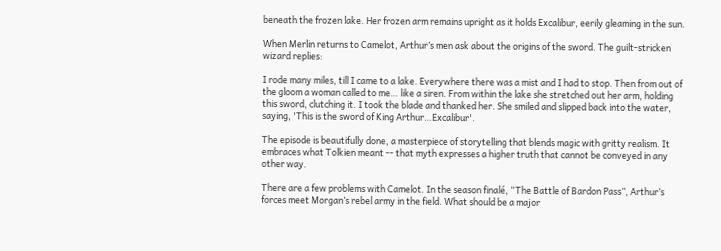beneath the frozen lake. Her frozen arm remains upright as it holds Excalibur, eerily gleaming in the sun.

When Merlin returns to Camelot, Arthur’s men ask about the origins of the sword. The guilt-stricken wizard replies:

I rode many miles, till I came to a lake. Everywhere there was a mist and I had to stop. Then from out of the gloom a woman called to me… like a siren. From within the lake she stretched out her arm, holding this sword, clutching it. I took the blade and thanked her. She smiled and slipped back into the water, saying, 'This is the sword of King Arthur…Excalibur'.

The episode is beautifully done, a masterpiece of storytelling that blends magic with gritty realism. It embraces what Tolkien meant -- that myth expresses a higher truth that cannot be conveyed in any other way.

There are a few problems with Camelot. In the season finalé, “The Battle of Bardon Pass”, Arthur’s forces meet Morgan’s rebel army in the field. What should be a major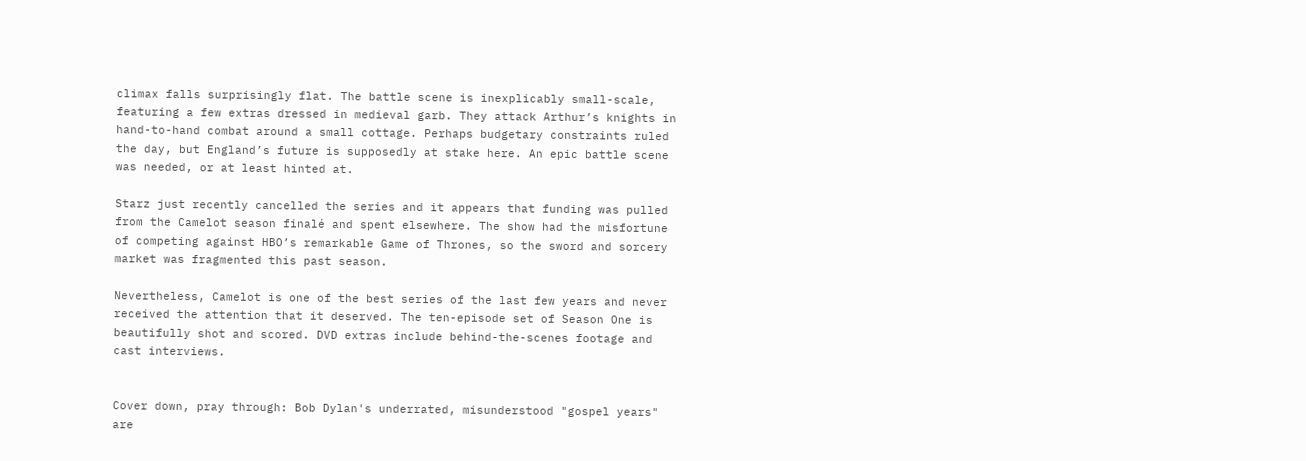climax falls surprisingly flat. The battle scene is inexplicably small-scale, featuring a few extras dressed in medieval garb. They attack Arthur’s knights in hand-to-hand combat around a small cottage. Perhaps budgetary constraints ruled the day, but England’s future is supposedly at stake here. An epic battle scene was needed, or at least hinted at.

Starz just recently cancelled the series and it appears that funding was pulled from the Camelot season finalé and spent elsewhere. The show had the misfortune of competing against HBO’s remarkable Game of Thrones, so the sword and sorcery market was fragmented this past season.

Nevertheless, Camelot is one of the best series of the last few years and never received the attention that it deserved. The ten-episode set of Season One is beautifully shot and scored. DVD extras include behind-the-scenes footage and cast interviews.


Cover down, pray through: Bob Dylan's underrated, misunderstood "gospel years" are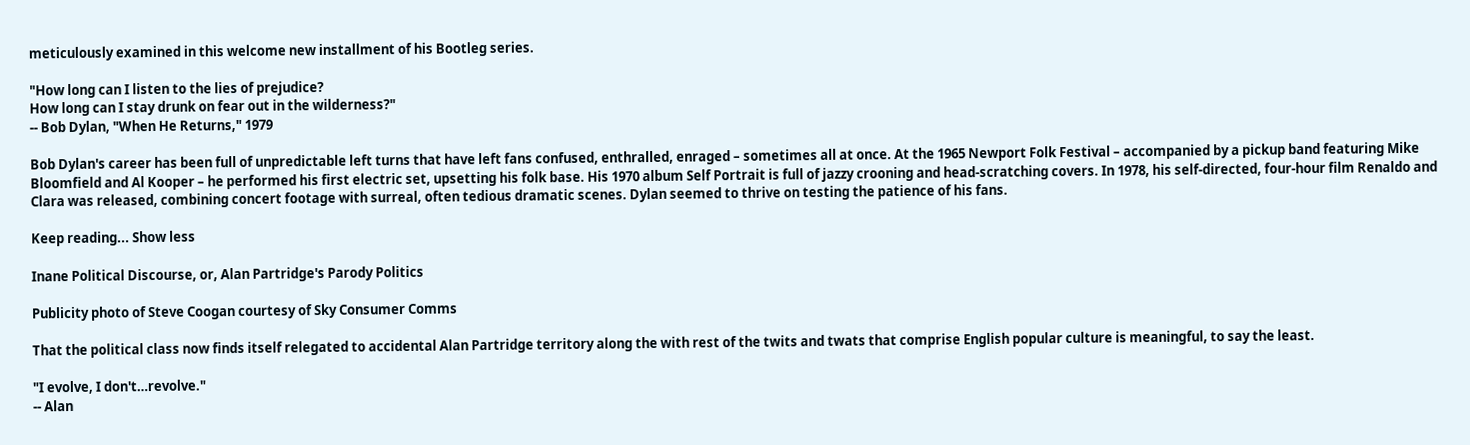meticulously examined in this welcome new installment of his Bootleg series.

"How long can I listen to the lies of prejudice?
How long can I stay drunk on fear out in the wilderness?"
-- Bob Dylan, "When He Returns," 1979

Bob Dylan's career has been full of unpredictable left turns that have left fans confused, enthralled, enraged – sometimes all at once. At the 1965 Newport Folk Festival – accompanied by a pickup band featuring Mike Bloomfield and Al Kooper – he performed his first electric set, upsetting his folk base. His 1970 album Self Portrait is full of jazzy crooning and head-scratching covers. In 1978, his self-directed, four-hour film Renaldo and Clara was released, combining concert footage with surreal, often tedious dramatic scenes. Dylan seemed to thrive on testing the patience of his fans.

Keep reading... Show less

Inane Political Discourse, or, Alan Partridge's Parody Politics

Publicity photo of Steve Coogan courtesy of Sky Consumer Comms

That the political class now finds itself relegated to accidental Alan Partridge territory along the with rest of the twits and twats that comprise English popular culture is meaningful, to say the least.

"I evolve, I don't…revolve."
-- Alan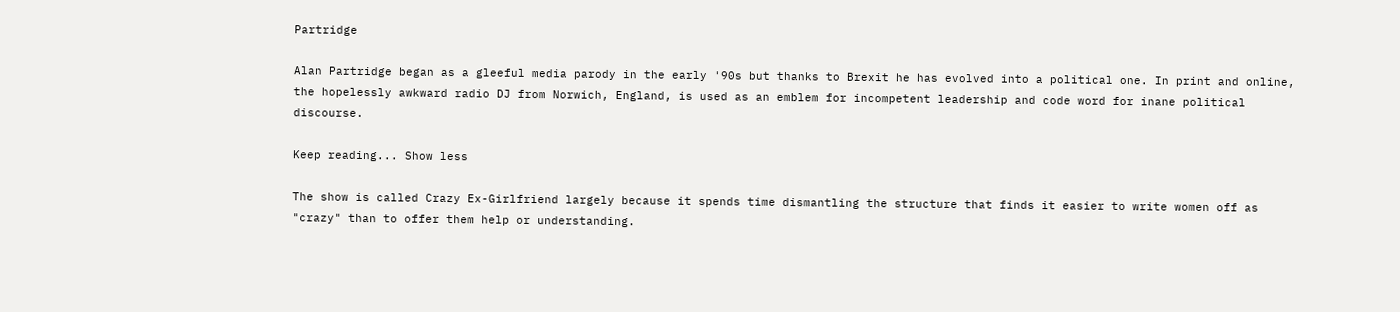Partridge

Alan Partridge began as a gleeful media parody in the early '90s but thanks to Brexit he has evolved into a political one. In print and online, the hopelessly awkward radio DJ from Norwich, England, is used as an emblem for incompetent leadership and code word for inane political discourse.

Keep reading... Show less

The show is called Crazy Ex-Girlfriend largely because it spends time dismantling the structure that finds it easier to write women off as "crazy" than to offer them help or understanding.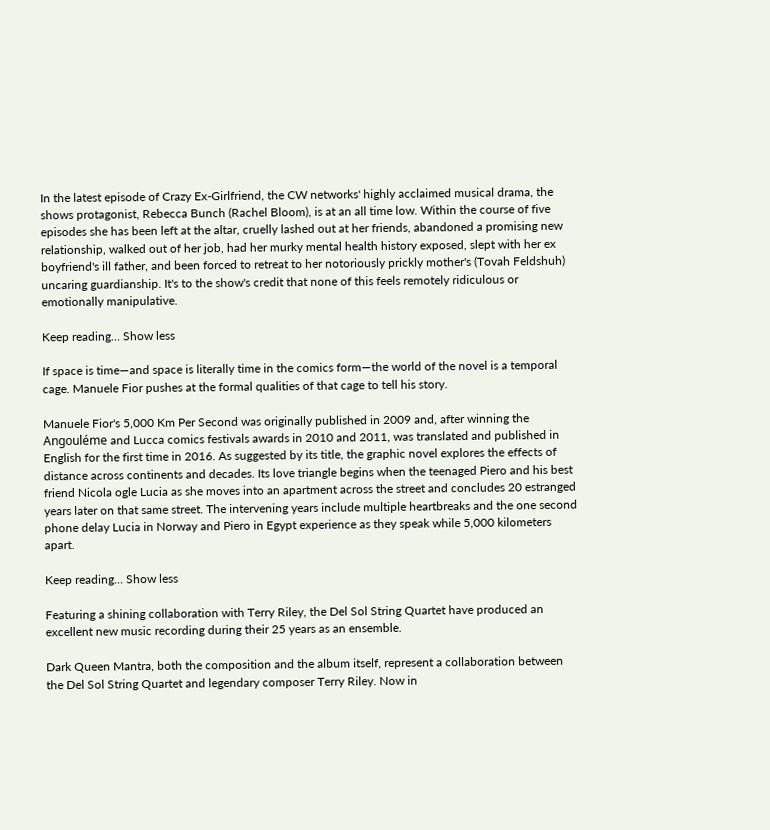In the latest episode of Crazy Ex-Girlfriend, the CW networks' highly acclaimed musical drama, the shows protagonist, Rebecca Bunch (Rachel Bloom), is at an all time low. Within the course of five episodes she has been left at the altar, cruelly lashed out at her friends, abandoned a promising new relationship, walked out of her job, had her murky mental health history exposed, slept with her ex boyfriend's ill father, and been forced to retreat to her notoriously prickly mother's (Tovah Feldshuh) uncaring guardianship. It's to the show's credit that none of this feels remotely ridiculous or emotionally manipulative.

Keep reading... Show less

If space is time—and space is literally time in the comics form—the world of the novel is a temporal cage. Manuele Fior pushes at the formal qualities of that cage to tell his story.

Manuele Fior's 5,000 Km Per Second was originally published in 2009 and, after winning the Angouléme and Lucca comics festivals awards in 2010 and 2011, was translated and published in English for the first time in 2016. As suggested by its title, the graphic novel explores the effects of distance across continents and decades. Its love triangle begins when the teenaged Piero and his best friend Nicola ogle Lucia as she moves into an apartment across the street and concludes 20 estranged years later on that same street. The intervening years include multiple heartbreaks and the one second phone delay Lucia in Norway and Piero in Egypt experience as they speak while 5,000 kilometers apart.

Keep reading... Show less

Featuring a shining collaboration with Terry Riley, the Del Sol String Quartet have produced an excellent new music recording during their 25 years as an ensemble.

Dark Queen Mantra, both the composition and the album itself, represent a collaboration between the Del Sol String Quartet and legendary composer Terry Riley. Now in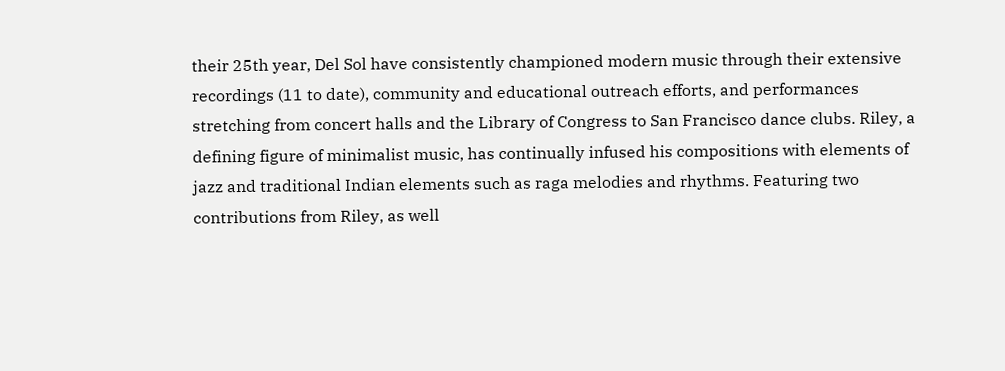their 25th year, Del Sol have consistently championed modern music through their extensive recordings (11 to date), community and educational outreach efforts, and performances stretching from concert halls and the Library of Congress to San Francisco dance clubs. Riley, a defining figure of minimalist music, has continually infused his compositions with elements of jazz and traditional Indian elements such as raga melodies and rhythms. Featuring two contributions from Riley, as well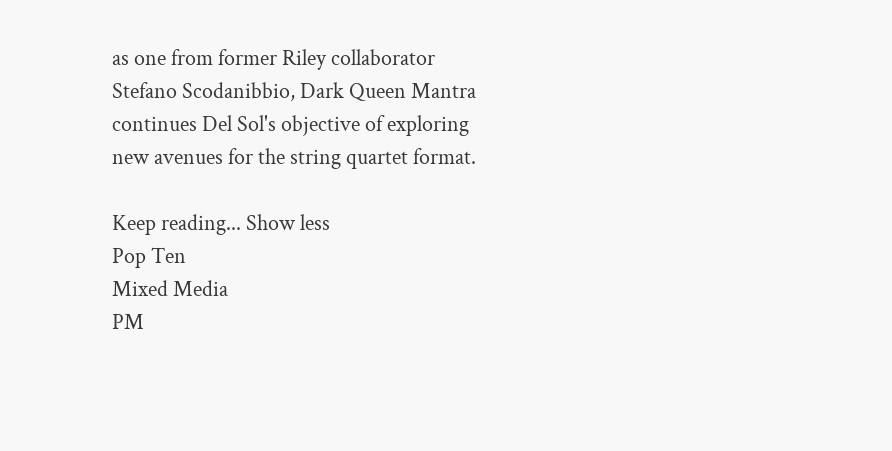as one from former Riley collaborator Stefano Scodanibbio, Dark Queen Mantra continues Del Sol's objective of exploring new avenues for the string quartet format.

Keep reading... Show less
Pop Ten
Mixed Media
PM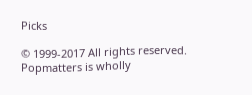Picks

© 1999-2017 All rights reserved.
Popmatters is wholly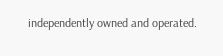independently owned and operated.